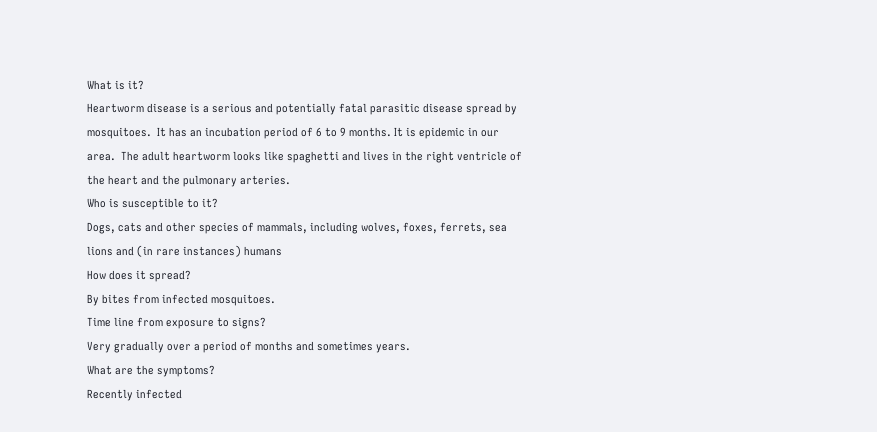What is it?
Heartworm disease is a serious and potentially fatal parasitic disease spread by mosquitoes.  It has an incubation period of 6 to 9 months. It is epidemic in our area.  The adult heartworm looks like spaghetti and lives in the right ventricle of the heart and the pulmonary arteries.
Who is susceptible to it?
Dogs, cats and other species of mammals, including wolves, foxes, ferrets, sea lions and (in rare instances) humans
How does it spread?
By bites from infected mosquitoes.
Time line from exposure to signs?
Very gradually over a period of months and sometimes years.
What are the symptoms?
Recently infected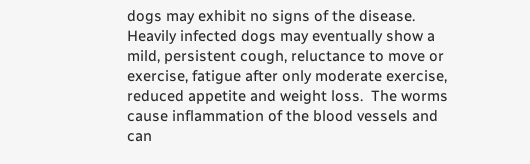dogs may exhibit no signs of the disease.  Heavily infected dogs may eventually show a mild, persistent cough, reluctance to move or exercise, fatigue after only moderate exercise, reduced appetite and weight loss.  The worms cause inflammation of the blood vessels and can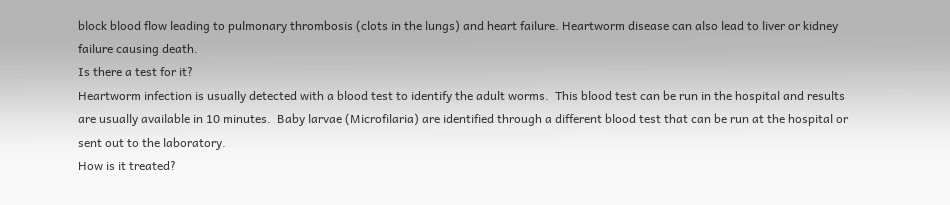block blood flow leading to pulmonary thrombosis (clots in the lungs) and heart failure. Heartworm disease can also lead to liver or kidney failure causing death.
Is there a test for it?
Heartworm infection is usually detected with a blood test to identify the adult worms.  This blood test can be run in the hospital and results are usually available in 10 minutes.  Baby larvae (Microfilaria) are identified through a different blood test that can be run at the hospital or sent out to the laboratory.
How is it treated?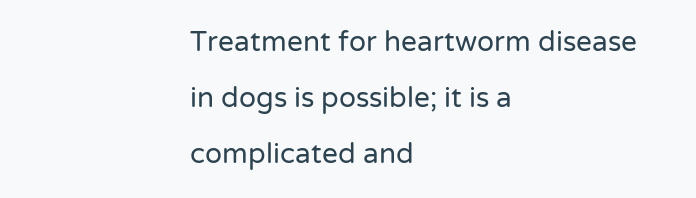Treatment for heartworm disease in dogs is possible; it is a complicated and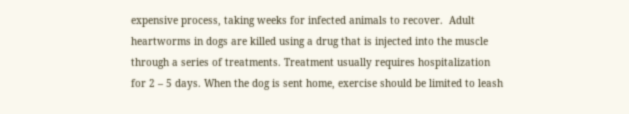expensive process, taking weeks for infected animals to recover.  Adult heartworms in dogs are killed using a drug that is injected into the muscle through a series of treatments. Treatment usually requires hospitalization for 2 – 5 days. When the dog is sent home, exercise should be limited to leash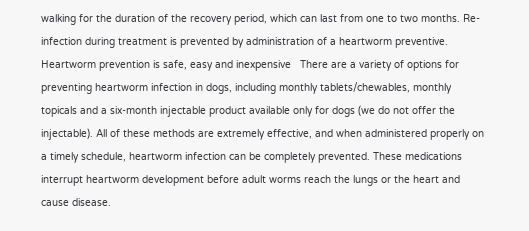walking for the duration of the recovery period, which can last from one to two months. Re-infection during treatment is prevented by administration of a heartworm preventive.
Heartworm prevention is safe, easy and inexpensive   There are a variety of options for preventing heartworm infection in dogs, including monthly tablets/chewables, monthly topicals and a six-month injectable product available only for dogs (we do not offer the injectable). All of these methods are extremely effective, and when administered properly on a timely schedule, heartworm infection can be completely prevented. These medications interrupt heartworm development before adult worms reach the lungs or the heart and cause disease.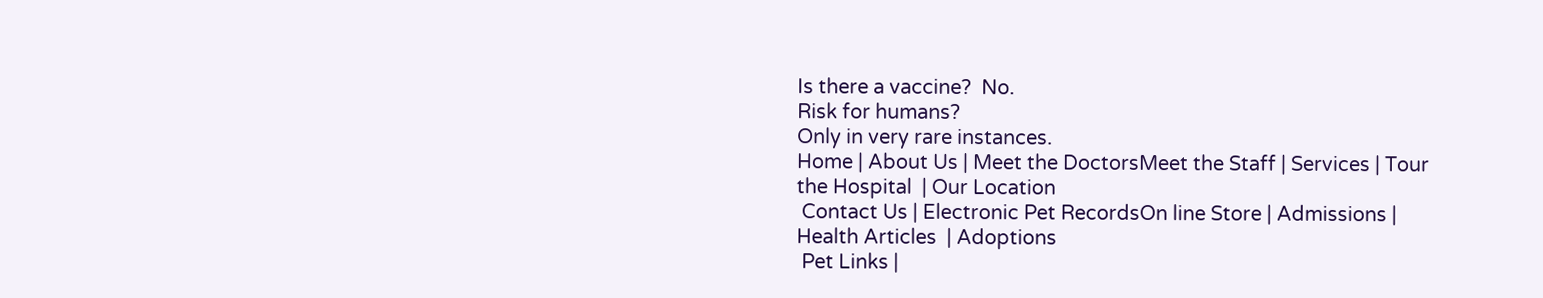Is there a vaccine?  No.
Risk for humans?
Only in very rare instances.
Home | About Us | Meet the DoctorsMeet the Staff | Services | Tour the Hospital  | Our Location
 Contact Us | Electronic Pet RecordsOn line Store | Admissions | Health Articles  | Adoptions
 Pet Links |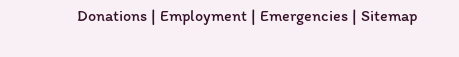Donations | Employment | Emergencies | Sitemap